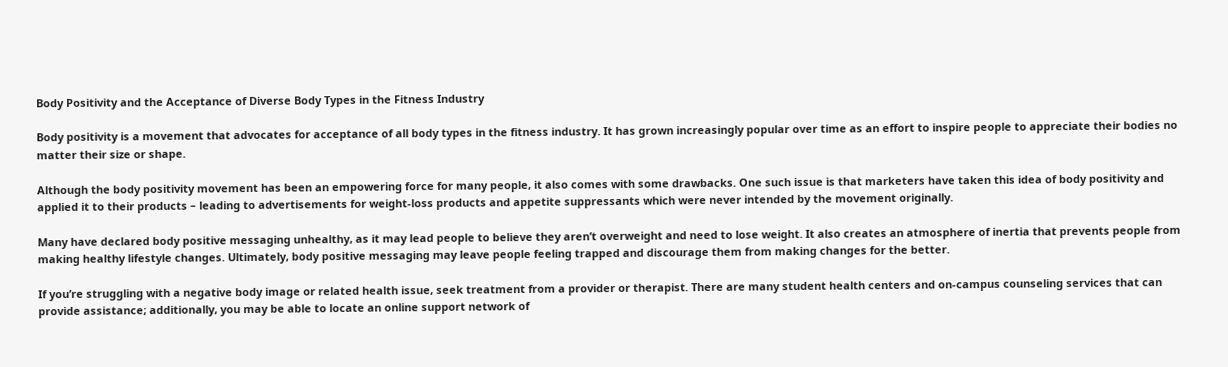Body Positivity and the Acceptance of Diverse Body Types in the Fitness Industry

Body positivity is a movement that advocates for acceptance of all body types in the fitness industry. It has grown increasingly popular over time as an effort to inspire people to appreciate their bodies no matter their size or shape.

Although the body positivity movement has been an empowering force for many people, it also comes with some drawbacks. One such issue is that marketers have taken this idea of body positivity and applied it to their products – leading to advertisements for weight-loss products and appetite suppressants which were never intended by the movement originally.

Many have declared body positive messaging unhealthy, as it may lead people to believe they aren’t overweight and need to lose weight. It also creates an atmosphere of inertia that prevents people from making healthy lifestyle changes. Ultimately, body positive messaging may leave people feeling trapped and discourage them from making changes for the better.

If you’re struggling with a negative body image or related health issue, seek treatment from a provider or therapist. There are many student health centers and on-campus counseling services that can provide assistance; additionally, you may be able to locate an online support network of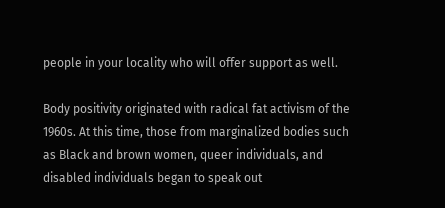people in your locality who will offer support as well.

Body positivity originated with radical fat activism of the 1960s. At this time, those from marginalized bodies such as Black and brown women, queer individuals, and disabled individuals began to speak out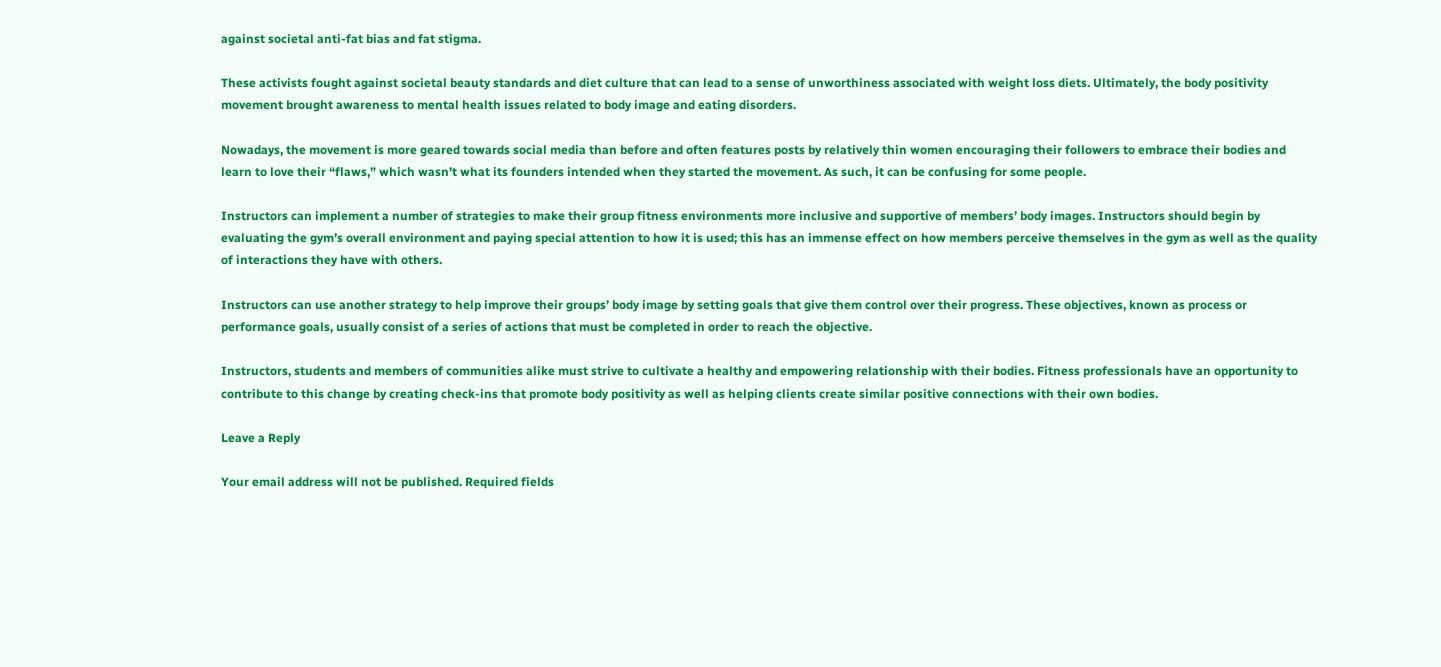against societal anti-fat bias and fat stigma.

These activists fought against societal beauty standards and diet culture that can lead to a sense of unworthiness associated with weight loss diets. Ultimately, the body positivity movement brought awareness to mental health issues related to body image and eating disorders.

Nowadays, the movement is more geared towards social media than before and often features posts by relatively thin women encouraging their followers to embrace their bodies and learn to love their “flaws,” which wasn’t what its founders intended when they started the movement. As such, it can be confusing for some people.

Instructors can implement a number of strategies to make their group fitness environments more inclusive and supportive of members’ body images. Instructors should begin by evaluating the gym’s overall environment and paying special attention to how it is used; this has an immense effect on how members perceive themselves in the gym as well as the quality of interactions they have with others.

Instructors can use another strategy to help improve their groups’ body image by setting goals that give them control over their progress. These objectives, known as process or performance goals, usually consist of a series of actions that must be completed in order to reach the objective.

Instructors, students and members of communities alike must strive to cultivate a healthy and empowering relationship with their bodies. Fitness professionals have an opportunity to contribute to this change by creating check-ins that promote body positivity as well as helping clients create similar positive connections with their own bodies.

Leave a Reply

Your email address will not be published. Required fields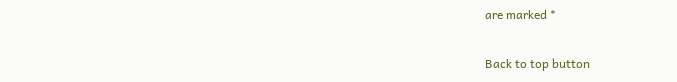are marked *

Back to top button